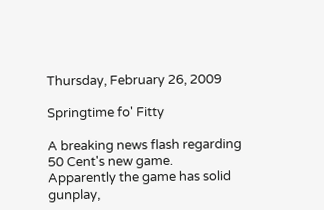Thursday, February 26, 2009

Springtime fo' Fitty

A breaking news flash regarding 50 Cent's new game.
Apparently the game has solid gunplay,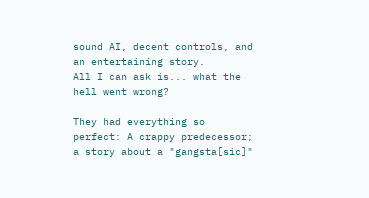sound AI, decent controls, and an entertaining story.
All I can ask is... what the hell went wrong?

They had everything so perfect: A crappy predecessor; a story about a "gangsta[sic]"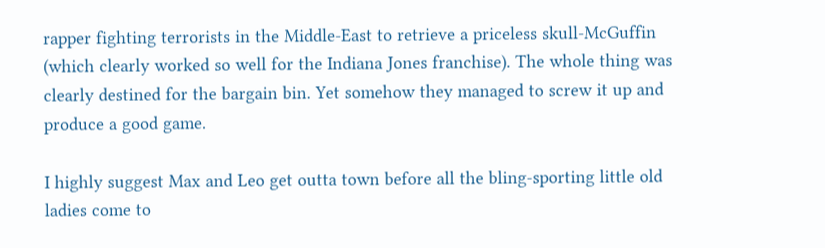rapper fighting terrorists in the Middle-East to retrieve a priceless skull-McGuffin (which clearly worked so well for the Indiana Jones franchise). The whole thing was clearly destined for the bargain bin. Yet somehow they managed to screw it up and produce a good game.

I highly suggest Max and Leo get outta town before all the bling-sporting little old ladies come to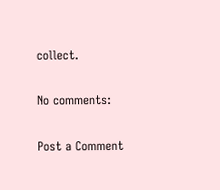collect.

No comments:

Post a Comment